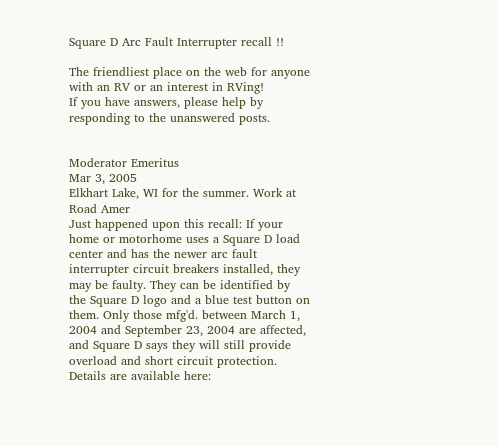Square D Arc Fault Interrupter recall !!

The friendliest place on the web for anyone with an RV or an interest in RVing!
If you have answers, please help by responding to the unanswered posts.


Moderator Emeritus
Mar 3, 2005
Elkhart Lake, WI for the summer. Work at Road Amer
Just happened upon this recall: If your home or motorhome uses a Square D load center and has the newer arc fault interrupter circuit breakers installed, they may be faulty. They can be identified by the Square D logo and a blue test button on them. Only those mfg'd. between March 1, 2004 and September 23, 2004 are affected, and Square D says they will still provide overload and short circuit protection. Details are available here: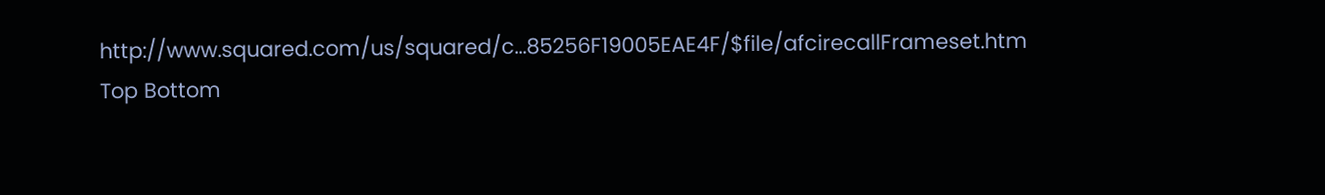http://www.squared.com/us/squared/c...85256F19005EAE4F/$file/afcirecallFrameset.htm
Top Bottom